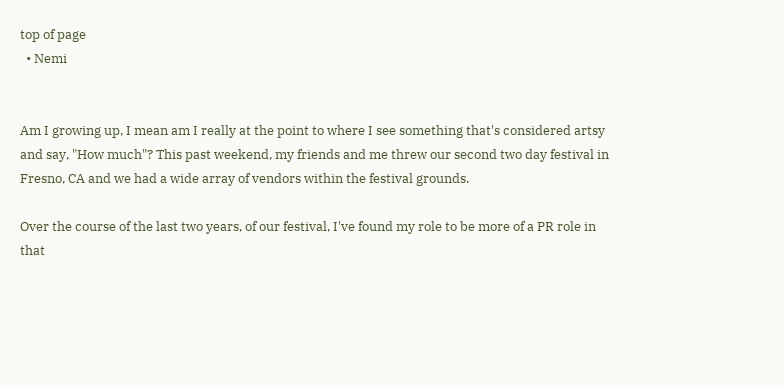top of page
  • Nemi


Am I growing up, I mean am I really at the point to where I see something that's considered artsy and say, "How much"? This past weekend, my friends and me threw our second two day festival in Fresno, CA and we had a wide array of vendors within the festival grounds.

Over the course of the last two years, of our festival, I've found my role to be more of a PR role in that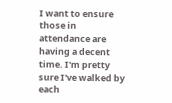I want to ensure those in attendance are having a decent time. I'm pretty sure I've walked by each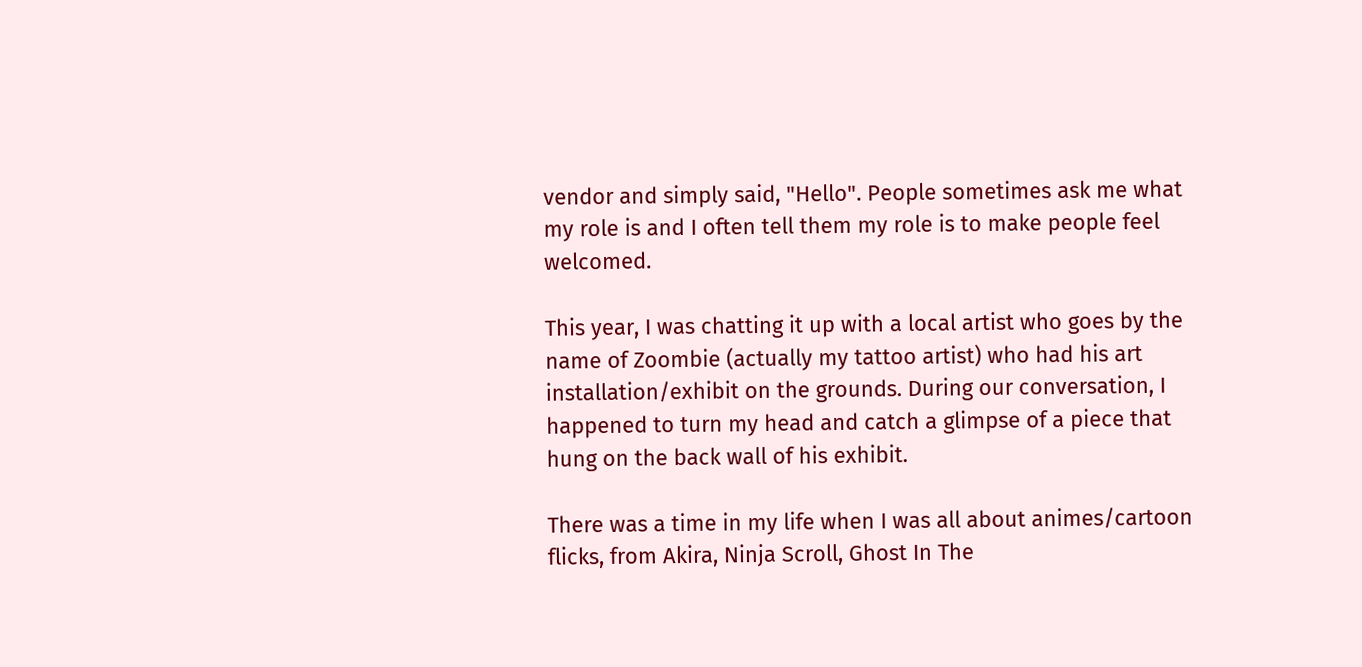vendor and simply said, "Hello". People sometimes ask me what my role is and I often tell them my role is to make people feel welcomed.

This year, I was chatting it up with a local artist who goes by the name of Zoombie (actually my tattoo artist) who had his art installation/exhibit on the grounds. During our conversation, I happened to turn my head and catch a glimpse of a piece that hung on the back wall of his exhibit.

There was a time in my life when I was all about animes/cartoon flicks, from Akira, Ninja Scroll, Ghost In The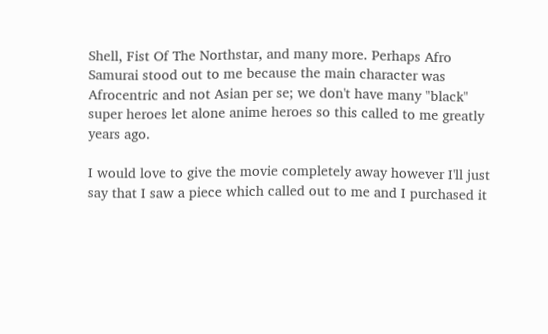Shell, Fist Of The Northstar, and many more. Perhaps Afro Samurai stood out to me because the main character was Afrocentric and not Asian per se; we don't have many "black" super heroes let alone anime heroes so this called to me greatly years ago.

I would love to give the movie completely away however I'll just say that I saw a piece which called out to me and I purchased it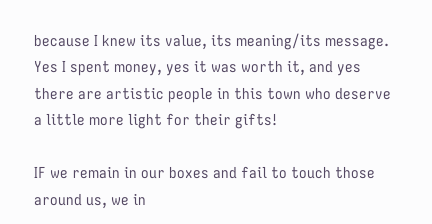because I knew its value, its meaning/its message. Yes I spent money, yes it was worth it, and yes there are artistic people in this town who deserve a little more light for their gifts!

IF we remain in our boxes and fail to touch those around us, we in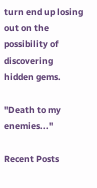turn end up losing out on the possibility of discovering hidden gems.

"Death to my enemies..."

Recent Posts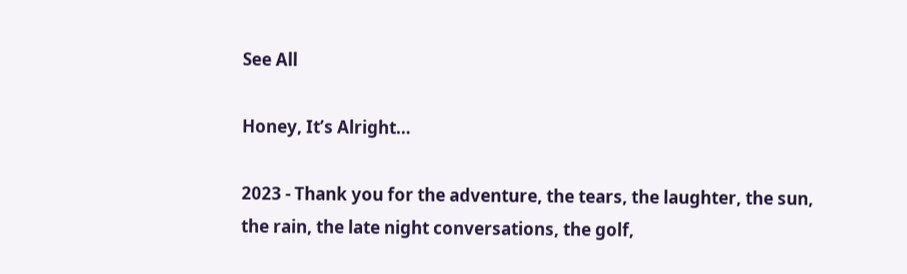See All

Honey, It’s Alright…

2023 - Thank you for the adventure, the tears, the laughter, the sun, the rain, the late night conversations, the golf,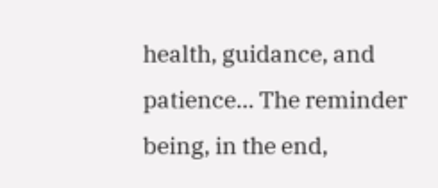health, guidance, and patience... The reminder being, in the end,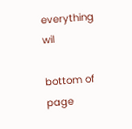everything wil

bottom of page